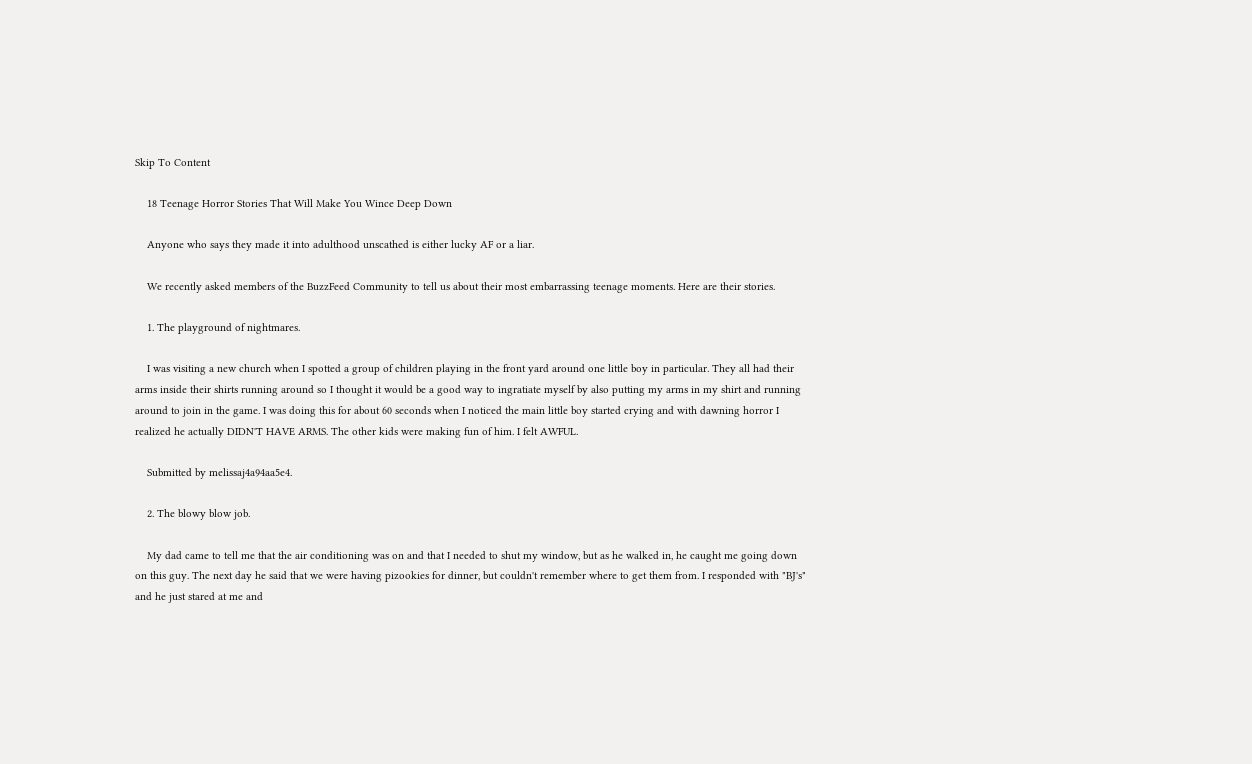Skip To Content

    18 Teenage Horror Stories That Will Make You Wince Deep Down

    Anyone who says they made it into adulthood unscathed is either lucky AF or a liar.

    We recently asked members of the BuzzFeed Community to tell us about their most embarrassing teenage moments. Here are their stories.

    1. The playground of nightmares.

    I was visiting a new church when I spotted a group of children playing in the front yard around one little boy in particular. They all had their arms inside their shirts running around so I thought it would be a good way to ingratiate myself by also putting my arms in my shirt and running around to join in the game. I was doing this for about 60 seconds when I noticed the main little boy started crying and with dawning horror I realized he actually DIDN'T HAVE ARMS. The other kids were making fun of him. I felt AWFUL.

    Submitted by melissaj4a94aa5e4.

    2. The blowy blow job.

    My dad came to tell me that the air conditioning was on and that I needed to shut my window, but as he walked in, he caught me going down on this guy. The next day he said that we were having pizookies for dinner, but couldn't remember where to get them from. I responded with "BJ's" and he just stared at me and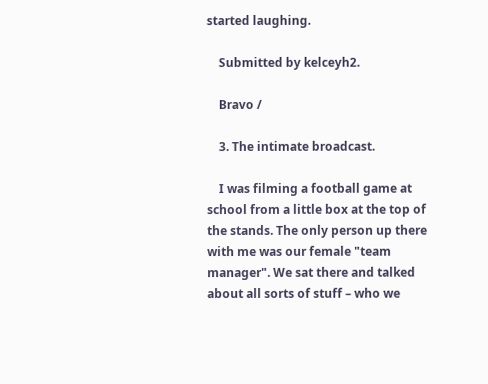started laughing.

    Submitted by kelceyh2.

    Bravo /

    3. The intimate broadcast.

    I was filming a football game at school from a little box at the top of the stands. The only person up there with me was our female "team manager". We sat there and talked about all sorts of stuff – who we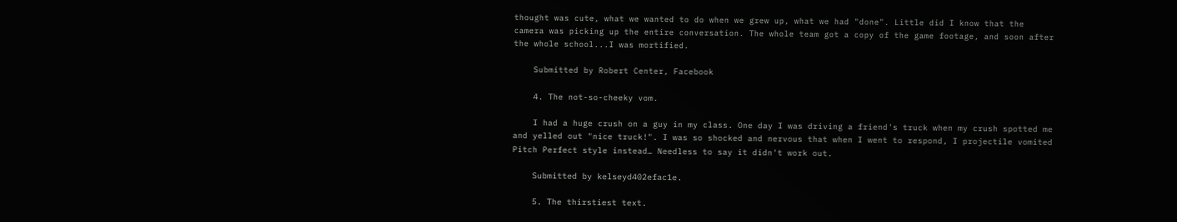thought was cute, what we wanted to do when we grew up, what we had "done". Little did I know that the camera was picking up the entire conversation. The whole team got a copy of the game footage, and soon after the whole school...I was mortified.

    Submitted by Robert Center, Facebook

    4. The not-so-cheeky vom.

    I had a huge crush on a guy in my class. One day I was driving a friend's truck when my crush spotted me and yelled out "nice truck!". I was so shocked and nervous that when I went to respond, I projectile vomited Pitch Perfect style instead… Needless to say it didn't work out.

    Submitted by kelseyd402efac1e.

    5. The thirstiest text.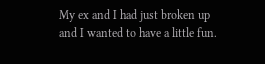My ex and I had just broken up and I wanted to have a little fun.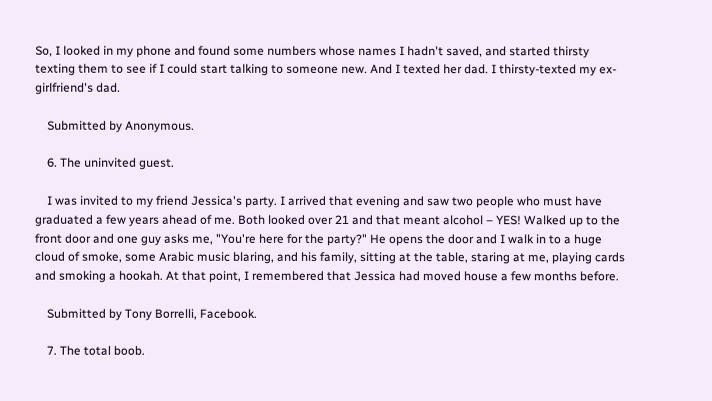So, I looked in my phone and found some numbers whose names I hadn't saved, and started thirsty texting them to see if I could start talking to someone new. And I texted her dad. I thirsty-texted my ex-girlfriend's dad.

    Submitted by Anonymous.

    6. The uninvited guest.

    I was invited to my friend Jessica's party. I arrived that evening and saw two people who must have graduated a few years ahead of me. Both looked over 21 and that meant alcohol – YES! Walked up to the front door and one guy asks me, "You're here for the party?" He opens the door and I walk in to a huge cloud of smoke, some Arabic music blaring, and his family, sitting at the table, staring at me, playing cards and smoking a hookah. At that point, I remembered that Jessica had moved house a few months before.

    Submitted by Tony Borrelli, Facebook.

    7. The total boob.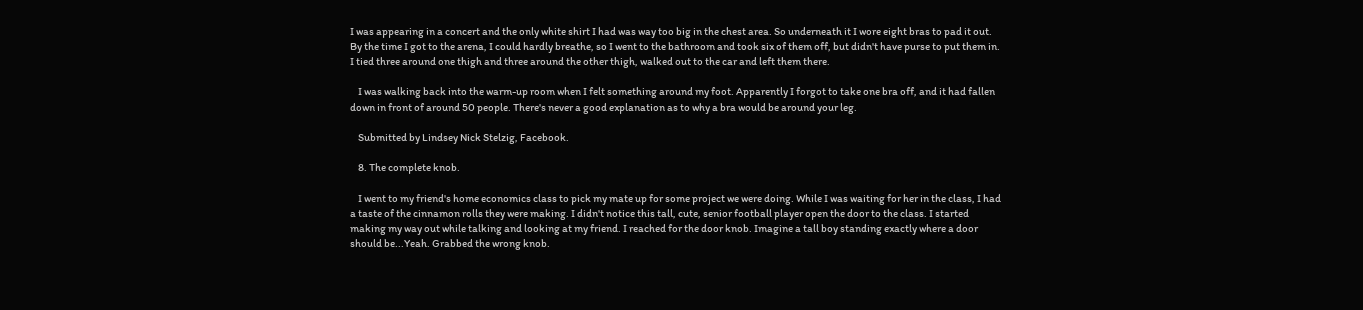I was appearing in a concert and the only white shirt I had was way too big in the chest area. So underneath it I wore eight bras to pad it out. By the time I got to the arena, I could hardly breathe, so I went to the bathroom and took six of them off, but didn't have purse to put them in. I tied three around one thigh and three around the other thigh, walked out to the car and left them there.

    I was walking back into the warm-up room when I felt something around my foot. Apparently I forgot to take one bra off, and it had fallen down in front of around 50 people. There's never a good explanation as to why a bra would be around your leg.

    Submitted by Lindsey Nick Stelzig, Facebook.

    8. The complete knob.

    I went to my friend's home economics class to pick my mate up for some project we were doing. While I was waiting for her in the class, I had a taste of the cinnamon rolls they were making. I didn't notice this tall, cute, senior football player open the door to the class. I started making my way out while talking and looking at my friend. I reached for the door knob. Imagine a tall boy standing exactly where a door should be...Yeah. Grabbed the wrong knob.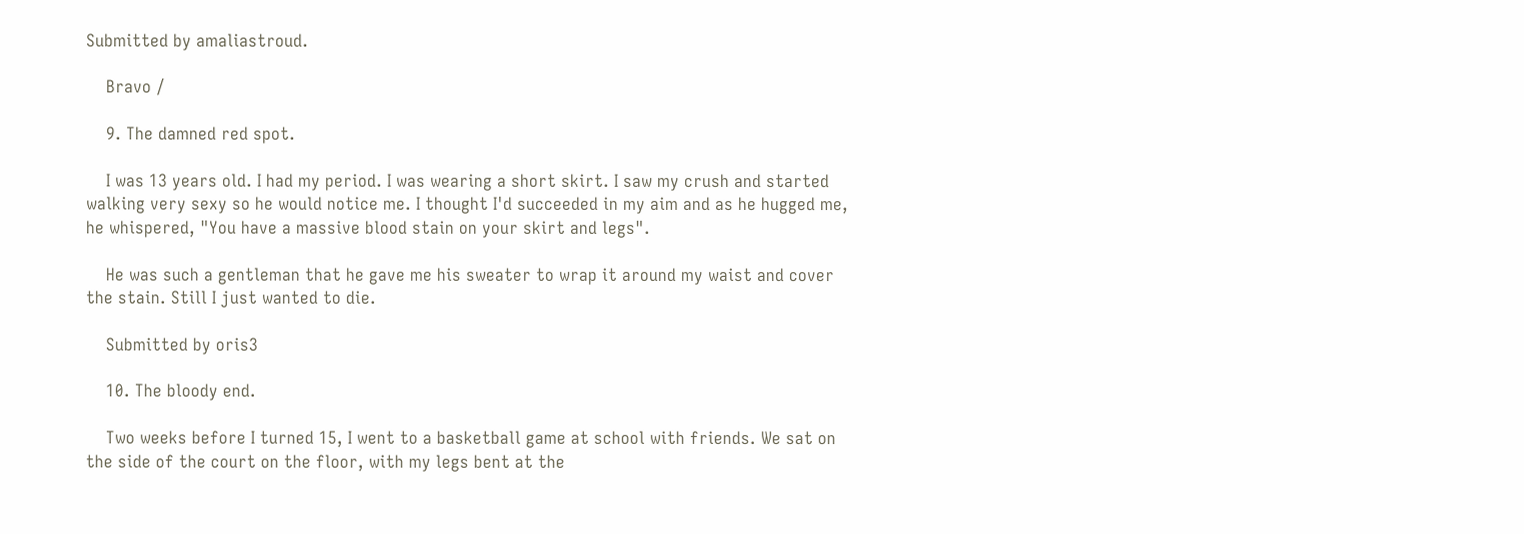Submitted by amaliastroud.

    Bravo /

    9. The damned red spot.

    I was 13 years old. I had my period. I was wearing a short skirt. I saw my crush and started walking very sexy so he would notice me. I thought I'd succeeded in my aim and as he hugged me, he whispered, "You have a massive blood stain on your skirt and legs".

    He was such a gentleman that he gave me his sweater to wrap it around my waist and cover the stain. Still I just wanted to die.

    Submitted by oris3

    10. The bloody end.

    Two weeks before I turned 15, I went to a basketball game at school with friends. We sat on the side of the court on the floor, with my legs bent at the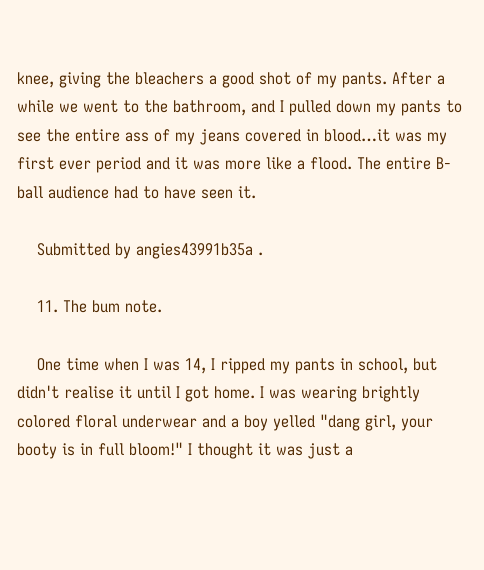knee, giving the bleachers a good shot of my pants. After a while we went to the bathroom, and I pulled down my pants to see the entire ass of my jeans covered in blood…it was my first ever period and it was more like a flood. The entire B-ball audience had to have seen it.

    Submitted by angies43991b35a .

    11. The bum note.

    One time when I was 14, I ripped my pants in school, but didn't realise it until I got home. I was wearing brightly colored floral underwear and a boy yelled "dang girl, your booty is in full bloom!" I thought it was just a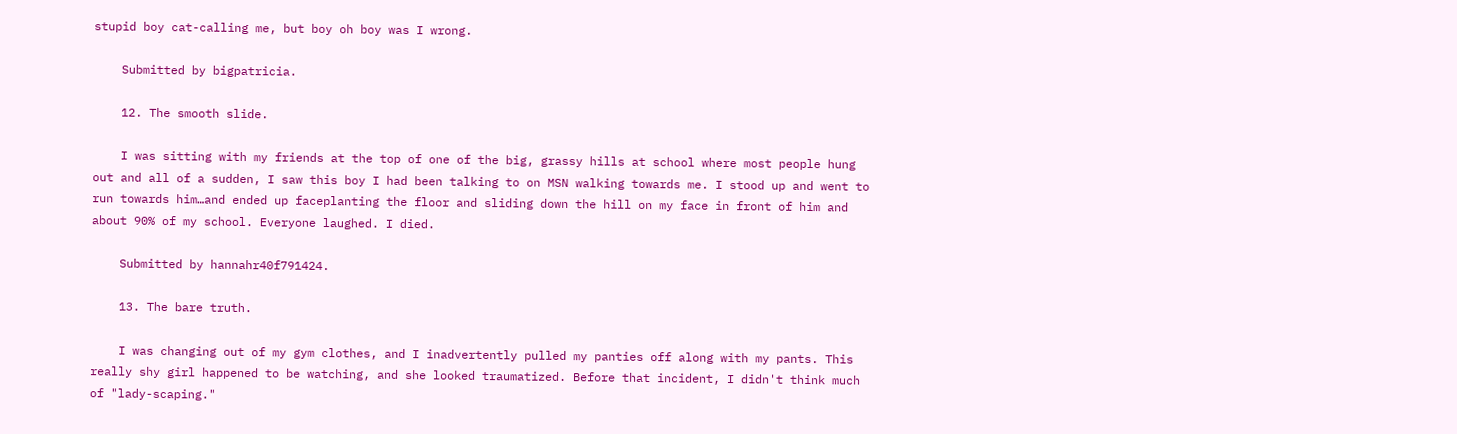stupid boy cat-calling me, but boy oh boy was I wrong.

    Submitted by bigpatricia.

    12. The smooth slide.

    I was sitting with my friends at the top of one of the big, grassy hills at school where most people hung out and all of a sudden, I saw this boy I had been talking to on MSN walking towards me. I stood up and went to run towards him…and ended up faceplanting the floor and sliding down the hill on my face in front of him and about 90% of my school. Everyone laughed. I died.

    Submitted by hannahr40f791424.

    13. The bare truth.

    I was changing out of my gym clothes, and I inadvertently pulled my panties off along with my pants. This really shy girl happened to be watching, and she looked traumatized. Before that incident, I didn't think much of "lady-scaping."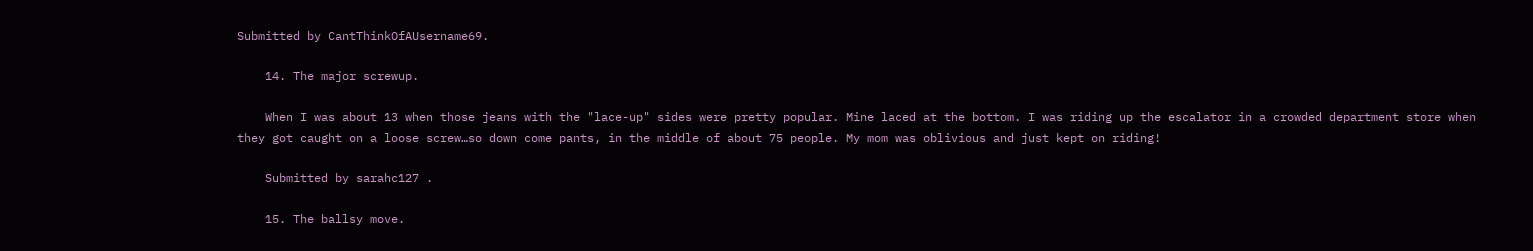Submitted by CantThinkOfAUsername69.

    14. The major screwup.

    When I was about 13 when those jeans with the "lace-up" sides were pretty popular. Mine laced at the bottom. I was riding up the escalator in a crowded department store when they got caught on a loose screw…so down come pants, in the middle of about 75 people. My mom was oblivious and just kept on riding!

    Submitted by sarahc127 .

    15. The ballsy move.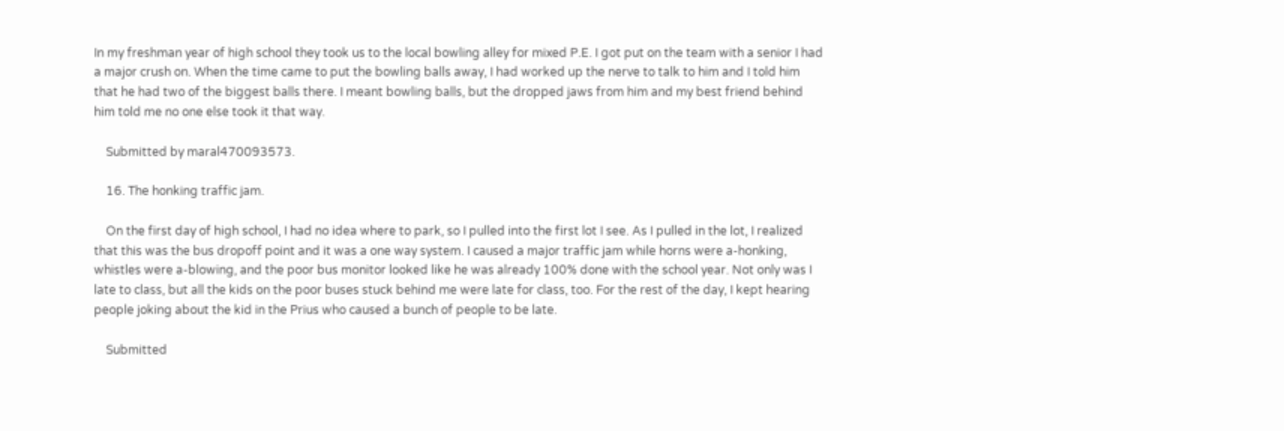In my freshman year of high school they took us to the local bowling alley for mixed P.E. I got put on the team with a senior I had a major crush on. When the time came to put the bowling balls away, I had worked up the nerve to talk to him and I told him that he had two of the biggest balls there. I meant bowling balls, but the dropped jaws from him and my best friend behind him told me no one else took it that way.

    Submitted by maral470093573.

    16. The honking traffic jam.

    On the first day of high school, I had no idea where to park, so I pulled into the first lot I see. As I pulled in the lot, I realized that this was the bus dropoff point and it was a one way system. I caused a major traffic jam while horns were a-honking, whistles were a-blowing, and the poor bus monitor looked like he was already 100% done with the school year. Not only was I late to class, but all the kids on the poor buses stuck behind me were late for class, too. For the rest of the day, I kept hearing people joking about the kid in the Prius who caused a bunch of people to be late.

    Submitted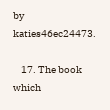by katies46ec24473.

    17. The book which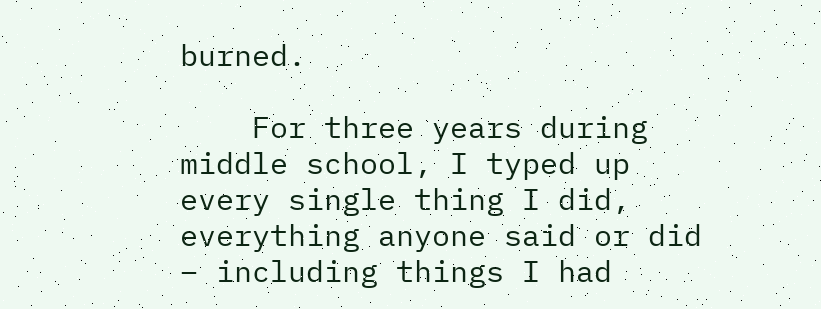burned.

    For three years during middle school, I typed up every single thing I did, everything anyone said or did – including things I had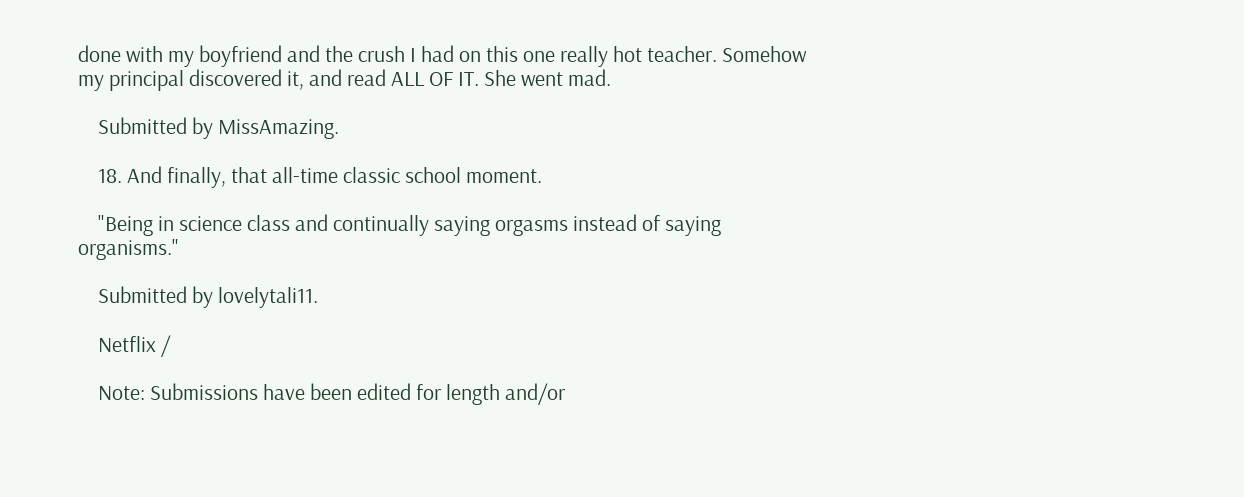done with my boyfriend and the crush I had on this one really hot teacher. Somehow my principal discovered it, and read ALL OF IT. She went mad.

    Submitted by MissAmazing.

    18. And finally, that all-time classic school moment.

    "Being in science class and continually saying orgasms instead of saying organisms."

    Submitted by lovelytali11.

    Netflix /

    Note: Submissions have been edited for length and/or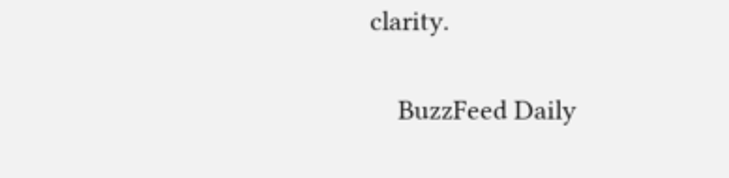clarity.

    BuzzFeed Daily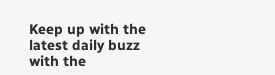Keep up with the latest daily buzz with the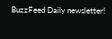BuzzFeed Daily newsletter!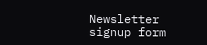Newsletter signup form